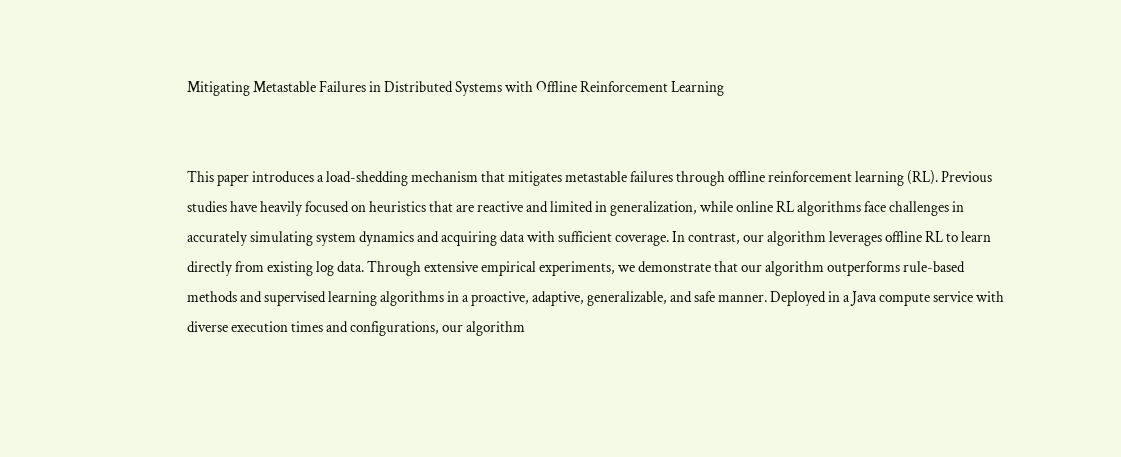Mitigating Metastable Failures in Distributed Systems with Offline Reinforcement Learning


This paper introduces a load-shedding mechanism that mitigates metastable failures through offline reinforcement learning (RL). Previous studies have heavily focused on heuristics that are reactive and limited in generalization, while online RL algorithms face challenges in accurately simulating system dynamics and acquiring data with sufficient coverage. In contrast, our algorithm leverages offline RL to learn directly from existing log data. Through extensive empirical experiments, we demonstrate that our algorithm outperforms rule-based methods and supervised learning algorithms in a proactive, adaptive, generalizable, and safe manner. Deployed in a Java compute service with diverse execution times and configurations, our algorithm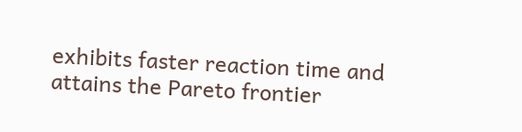exhibits faster reaction time and attains the Pareto frontier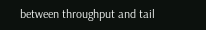between throughput and tail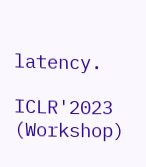latency.

ICLR'2023 (Workshop)